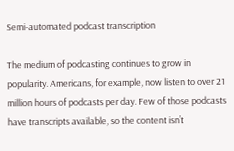Semi-automated podcast transcription

The medium of podcasting continues to grow in popularity. Americans, for example, now listen to over 21 million hours of podcasts per day. Few of those podcasts have transcripts available, so the content isn’t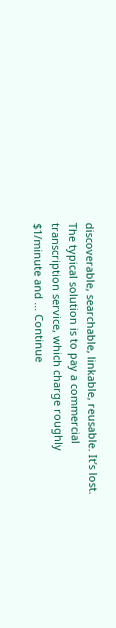discoverable, searchable, linkable, reusable. It’s lost. The typical solution is to pay a commercial transcription service, which charge roughly $1/minute and … Continue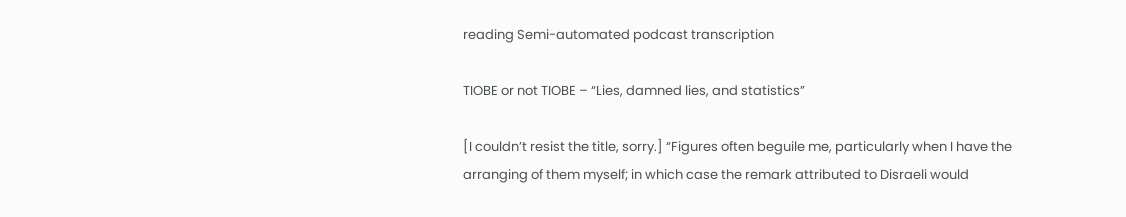reading Semi-automated podcast transcription

TIOBE or not TIOBE – “Lies, damned lies, and statistics”

[I couldn’t resist the title, sorry.] “Figures often beguile me, particularly when I have the arranging of them myself; in which case the remark attributed to Disraeli would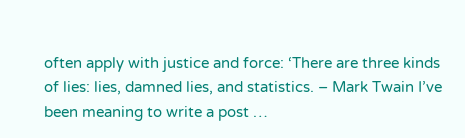often apply with justice and force: ‘There are three kinds of lies: lies, damned lies, and statistics. – Mark Twain I’ve been meaning to write a post …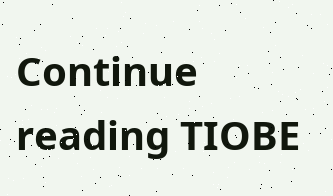Continue reading TIOBE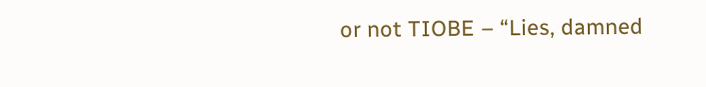or not TIOBE – “Lies, damned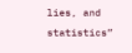lies, and statistics”